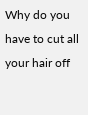Why do you have to cut all your hair off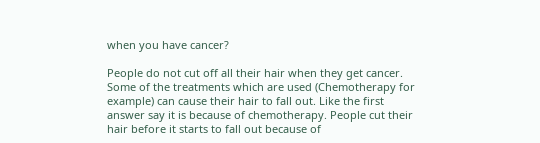when you have cancer?

People do not cut off all their hair when they get cancer. Some of the treatments which are used (Chemotherapy for example) can cause their hair to fall out. Like the first answer say it is because of chemotherapy. People cut their hair before it starts to fall out because of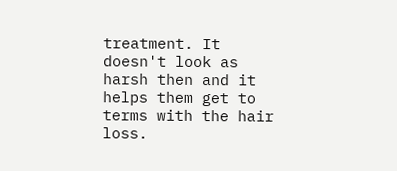treatment. It doesn't look as harsh then and it helps them get to terms with the hair loss.